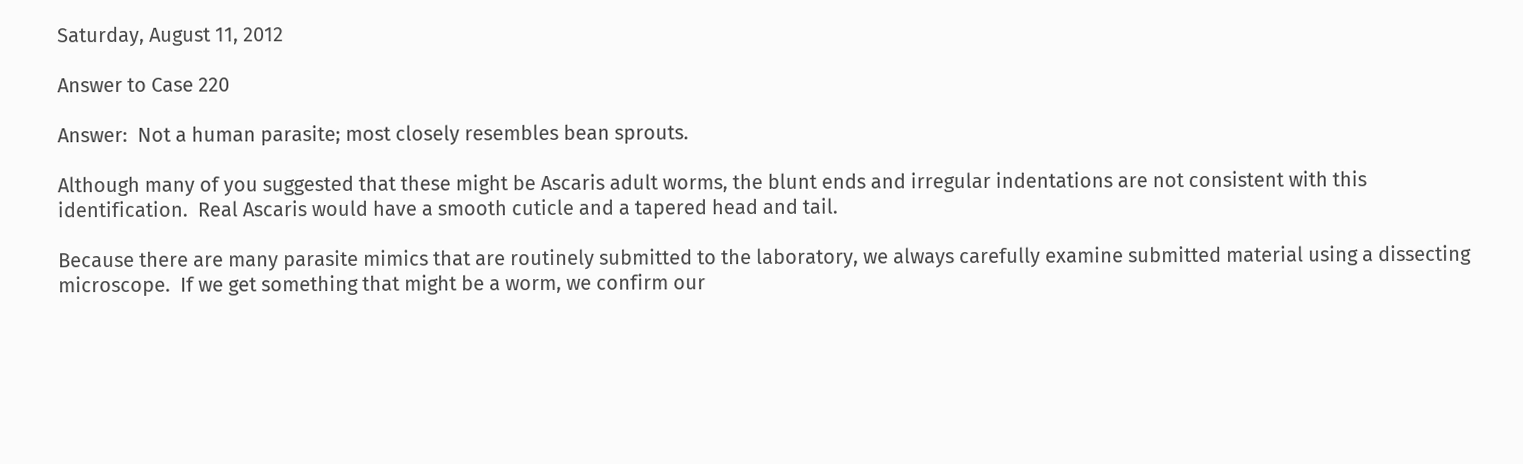Saturday, August 11, 2012

Answer to Case 220

Answer:  Not a human parasite; most closely resembles bean sprouts.

Although many of you suggested that these might be Ascaris adult worms, the blunt ends and irregular indentations are not consistent with this identification.  Real Ascaris would have a smooth cuticle and a tapered head and tail.

Because there are many parasite mimics that are routinely submitted to the laboratory, we always carefully examine submitted material using a dissecting microscope.  If we get something that might be a worm, we confirm our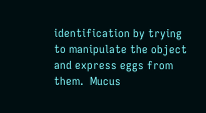identification by trying to manipulate the object and express eggs from them.  Mucus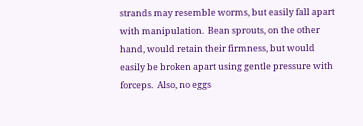strands may resemble worms, but easily fall apart with manipulation.  Bean sprouts, on the other hand, would retain their firmness, but would easily be broken apart using gentle pressure with forceps.  Also, no eggs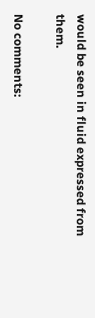would be seen in fluid expressed from them.

No comments: